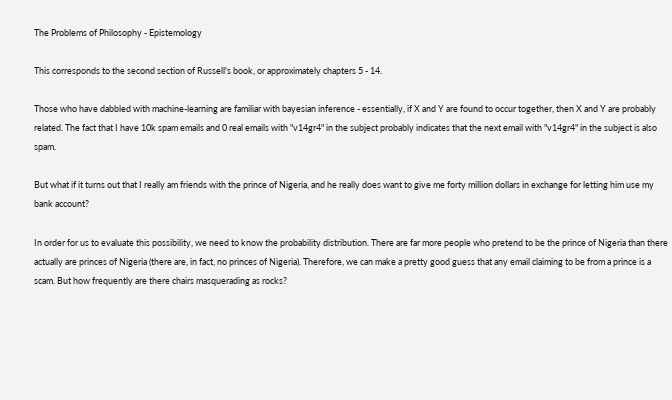The Problems of Philosophy - Epistemology

This corresponds to the second section of Russell's book, or approximately chapters 5 - 14.

Those who have dabbled with machine-learning are familiar with bayesian inference - essentially, if X and Y are found to occur together, then X and Y are probably related. The fact that I have 10k spam emails and 0 real emails with "v14gr4" in the subject probably indicates that the next email with "v14gr4" in the subject is also spam.

But what if it turns out that I really am friends with the prince of Nigeria, and he really does want to give me forty million dollars in exchange for letting him use my bank account?

In order for us to evaluate this possibility, we need to know the probability distribution. There are far more people who pretend to be the prince of Nigeria than there actually are princes of Nigeria (there are, in fact, no princes of Nigeria). Therefore, we can make a pretty good guess that any email claiming to be from a prince is a scam. But how frequently are there chairs masquerading as rocks?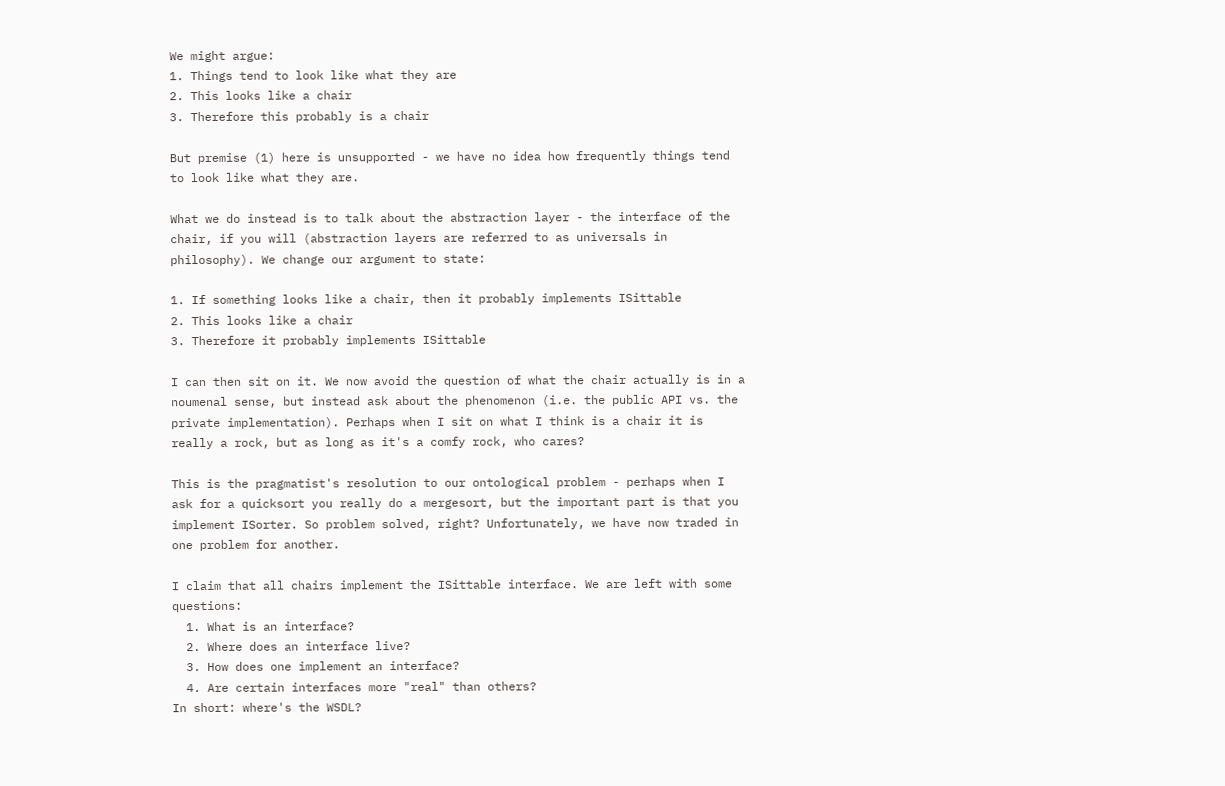We might argue:
1. Things tend to look like what they are
2. This looks like a chair
3. Therefore this probably is a chair

But premise (1) here is unsupported - we have no idea how frequently things tend to look like what they are.

What we do instead is to talk about the abstraction layer - the interface of the chair, if you will (abstraction layers are referred to as universals in philosophy). We change our argument to state:

1. If something looks like a chair, then it probably implements ISittable
2. This looks like a chair
3. Therefore it probably implements ISittable

I can then sit on it. We now avoid the question of what the chair actually is in a noumenal sense, but instead ask about the phenomenon (i.e. the public API vs. the private implementation). Perhaps when I sit on what I think is a chair it is really a rock, but as long as it's a comfy rock, who cares?

This is the pragmatist's resolution to our ontological problem - perhaps when I ask for a quicksort you really do a mergesort, but the important part is that you implement ISorter. So problem solved, right? Unfortunately, we have now traded in one problem for another.

I claim that all chairs implement the ISittable interface. We are left with some questions:
  1. What is an interface?
  2. Where does an interface live?
  3. How does one implement an interface?
  4. Are certain interfaces more "real" than others?
In short: where's the WSDL?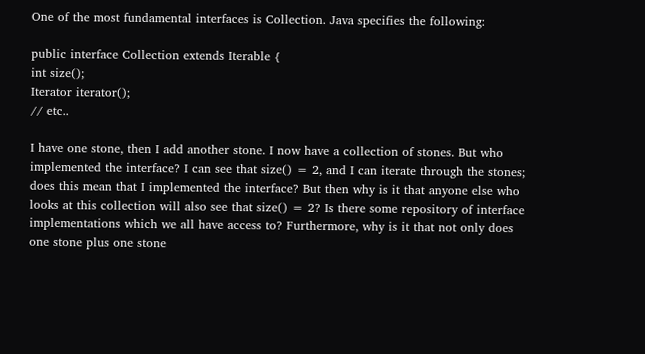One of the most fundamental interfaces is Collection. Java specifies the following:

public interface Collection extends Iterable {
int size();
Iterator iterator();
// etc..

I have one stone, then I add another stone. I now have a collection of stones. But who implemented the interface? I can see that size() = 2, and I can iterate through the stones; does this mean that I implemented the interface? But then why is it that anyone else who looks at this collection will also see that size() = 2? Is there some repository of interface implementations which we all have access to? Furthermore, why is it that not only does one stone plus one stone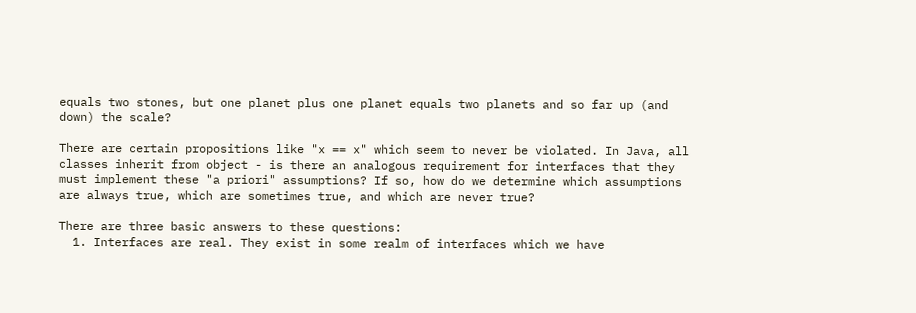equals two stones, but one planet plus one planet equals two planets and so far up (and down) the scale?

There are certain propositions like "x == x" which seem to never be violated. In Java, all classes inherit from object - is there an analogous requirement for interfaces that they must implement these "a priori" assumptions? If so, how do we determine which assumptions are always true, which are sometimes true, and which are never true?

There are three basic answers to these questions:
  1. Interfaces are real. They exist in some realm of interfaces which we have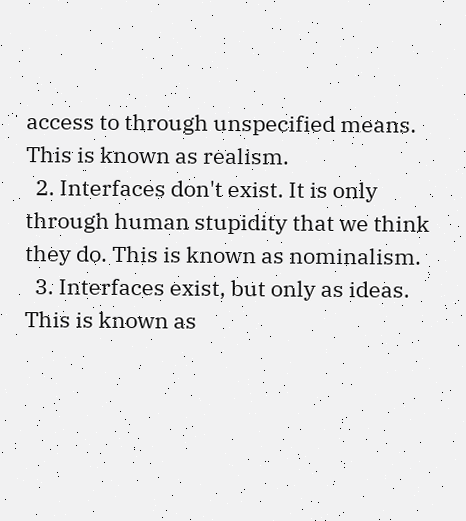access to through unspecified means. This is known as realism.
  2. Interfaces don't exist. It is only through human stupidity that we think they do. This is known as nominalism.
  3. Interfaces exist, but only as ideas. This is known as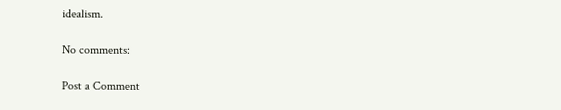idealism.

No comments:

Post a Comment